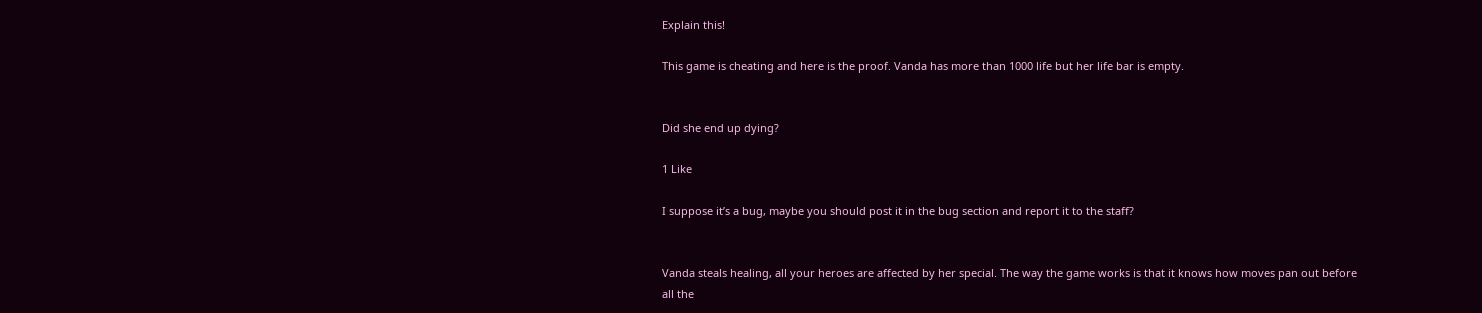Explain this!

This game is cheating and here is the proof. Vanda has more than 1000 life but her life bar is empty.


Did she end up dying?

1 Like

I suppose it’s a bug, maybe you should post it in the bug section and report it to the staff?


Vanda steals healing, all your heroes are affected by her special. The way the game works is that it knows how moves pan out before all the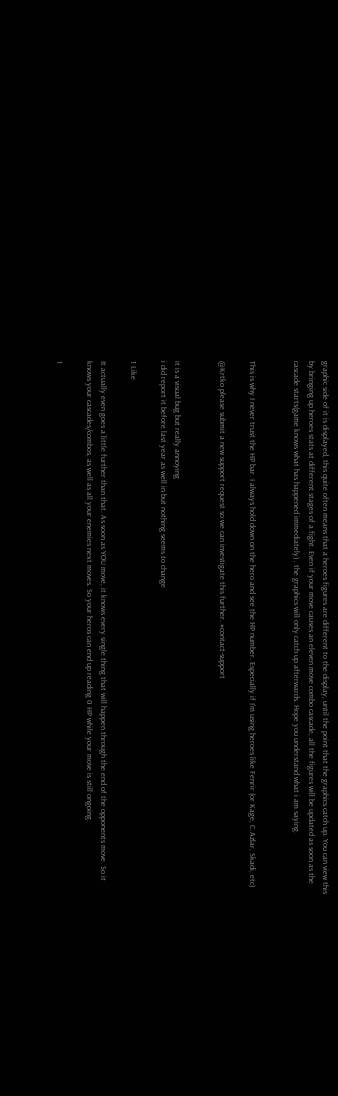graphic side of it is displayed, this quite often means that a heroes figures are different to the display, until the point that the graphics catch up. You can view this by bringing up heroes stats at different stages of a fight. Even if your move causes an eleven move combo cascade, all the figures will be updated as soon as the cascade starts(game knows what has happened immediately) , the graphics will only catch up afterwards. Hope you understand what i am saying.


This is why I never trust the HP bar. I always hold down on the hero and see the HP number. Especially if I’m using heroes like Fenrir (or Kage, C.Azlar, Skadi, etc)

@Krtko please submit a new support request so we can investigate this further. #contact-support


it is a visual bug but really annoying
i did report it before last year as well in but nothing seems to change

1 Like

It actually even goes a little further than that. As soon as YOU move, it knows every single thing that will happen through the end of the opponents move. So it knows your cascades/combos, as well as all your enemies next moves. So your heros can end up reading 0 HP while your move is still ongoing.

1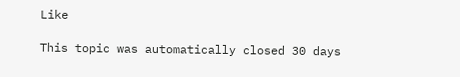Like

This topic was automatically closed 30 days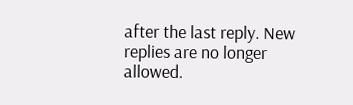after the last reply. New replies are no longer allowed.